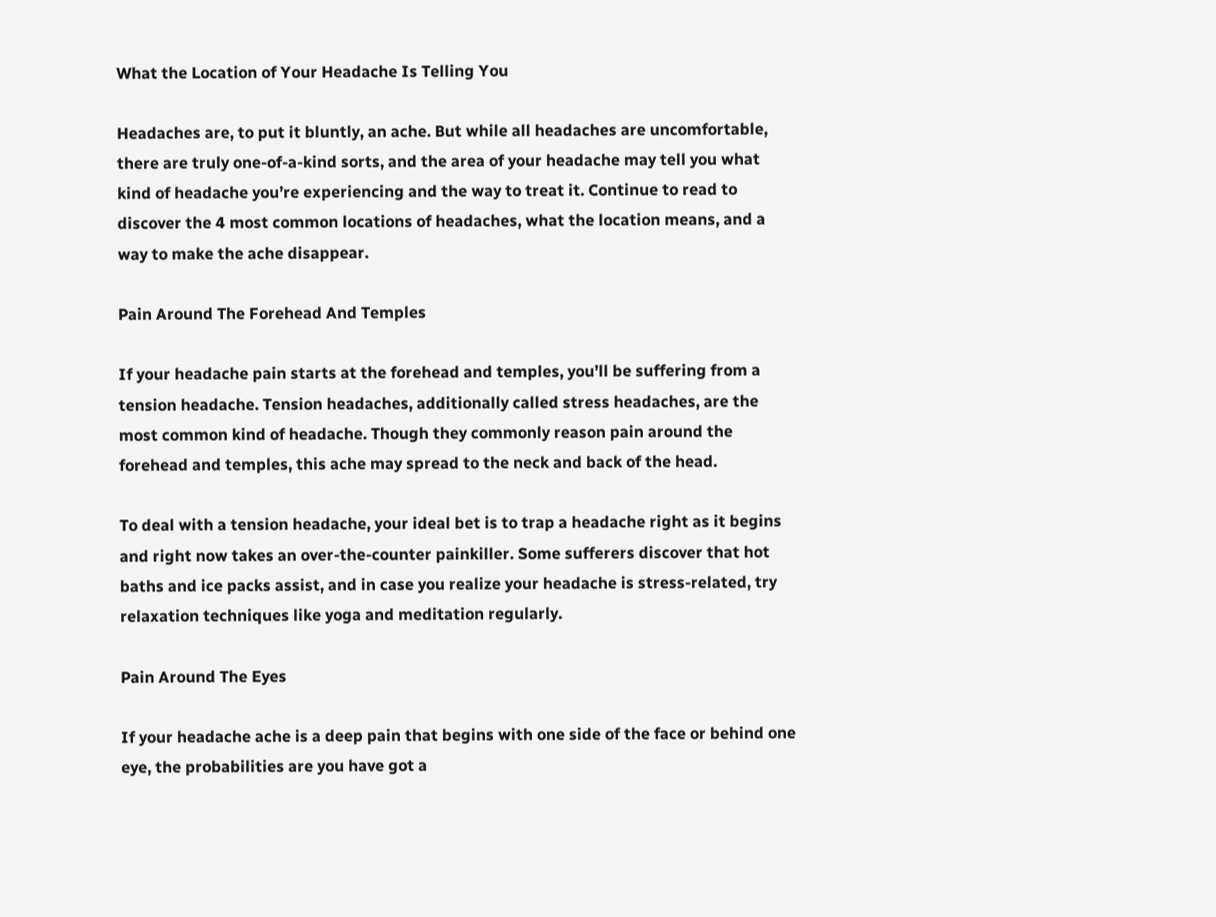What the Location of Your Headache Is Telling You

Headaches are, to put it bluntly, an ache. But while all headaches are uncomfortable, there are truly one-of-a-kind sorts, and the area of your headache may tell you what kind of headache you’re experiencing and the way to treat it. Continue to read to discover the 4 most common locations of headaches, what the location means, and a way to make the ache disappear.

Pain Around The Forehead And Temples

If your headache pain starts at the forehead and temples, you’ll be suffering from a tension headache. Tension headaches, additionally called stress headaches, are the most common kind of headache. Though they commonly reason pain around the forehead and temples, this ache may spread to the neck and back of the head.

To deal with a tension headache, your ideal bet is to trap a headache right as it begins and right now takes an over-the-counter painkiller. Some sufferers discover that hot baths and ice packs assist, and in case you realize your headache is stress-related, try relaxation techniques like yoga and meditation regularly.

Pain Around The Eyes

If your headache ache is a deep pain that begins with one side of the face or behind one eye, the probabilities are you have got a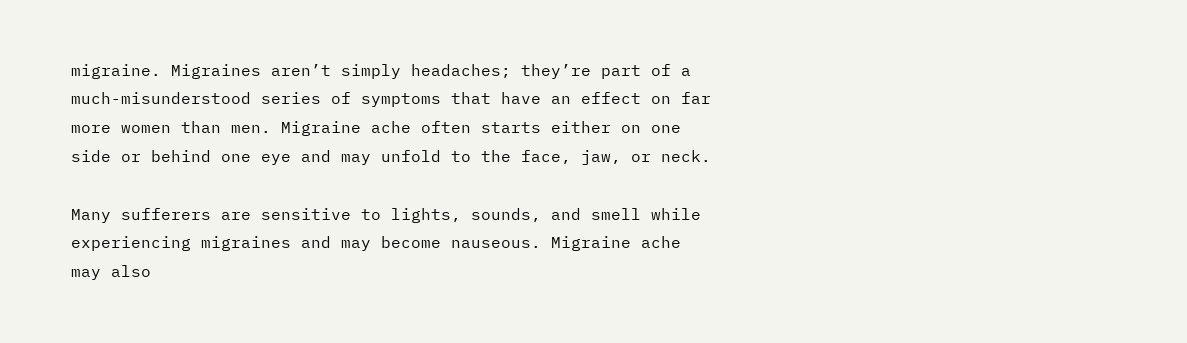migraine. Migraines aren’t simply headaches; they’re part of a much-misunderstood series of symptoms that have an effect on far more women than men. Migraine ache often starts either on one side or behind one eye and may unfold to the face, jaw, or neck.

Many sufferers are sensitive to lights, sounds, and smell while experiencing migraines and may become nauseous. Migraine ache may also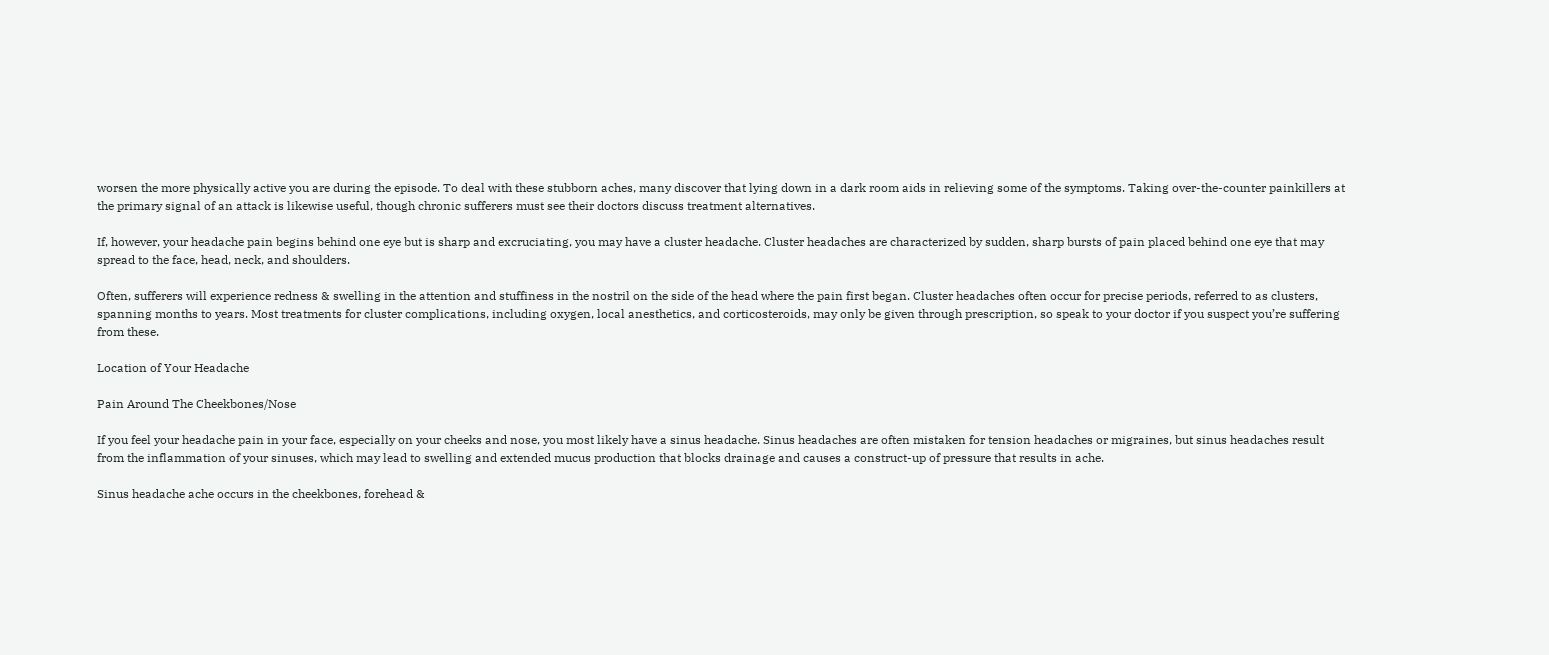worsen the more physically active you are during the episode. To deal with these stubborn aches, many discover that lying down in a dark room aids in relieving some of the symptoms. Taking over-the-counter painkillers at the primary signal of an attack is likewise useful, though chronic sufferers must see their doctors discuss treatment alternatives.

If, however, your headache pain begins behind one eye but is sharp and excruciating, you may have a cluster headache. Cluster headaches are characterized by sudden, sharp bursts of pain placed behind one eye that may spread to the face, head, neck, and shoulders.

Often, sufferers will experience redness & swelling in the attention and stuffiness in the nostril on the side of the head where the pain first began. Cluster headaches often occur for precise periods, referred to as clusters, spanning months to years. Most treatments for cluster complications, including oxygen, local anesthetics, and corticosteroids, may only be given through prescription, so speak to your doctor if you suspect you’re suffering from these.

Location of Your Headache

Pain Around The Cheekbones/Nose

If you feel your headache pain in your face, especially on your cheeks and nose, you most likely have a sinus headache. Sinus headaches are often mistaken for tension headaches or migraines, but sinus headaches result from the inflammation of your sinuses, which may lead to swelling and extended mucus production that blocks drainage and causes a construct-up of pressure that results in ache.

Sinus headache ache occurs in the cheekbones, forehead &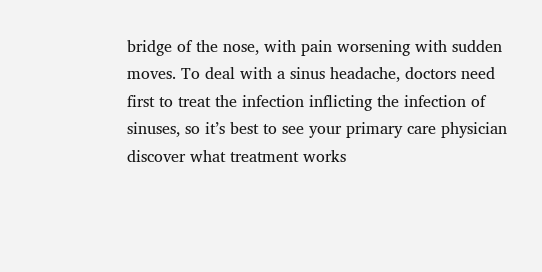bridge of the nose, with pain worsening with sudden moves. To deal with a sinus headache, doctors need first to treat the infection inflicting the infection of sinuses, so it’s best to see your primary care physician discover what treatment works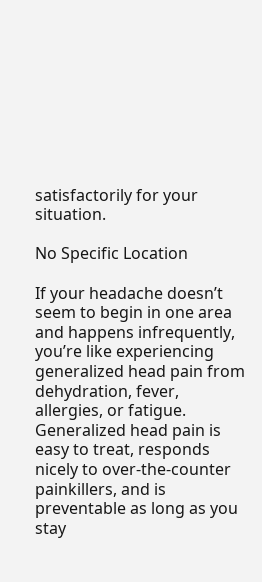satisfactorily for your situation.

No Specific Location

If your headache doesn’t seem to begin in one area and happens infrequently, you’re like experiencing generalized head pain from dehydration, fever, allergies, or fatigue. Generalized head pain is easy to treat, responds nicely to over-the-counter painkillers, and is preventable as long as you stay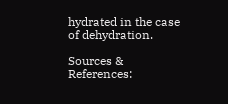hydrated in the case of dehydration.

Sources & References: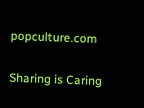popculture.com

Sharing is Caring